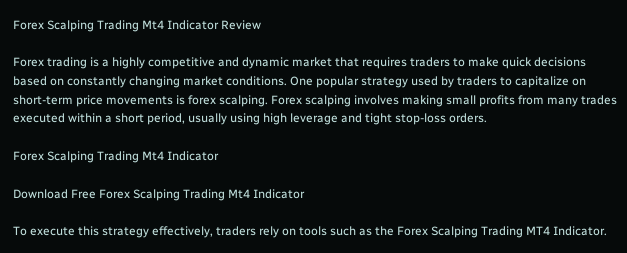Forex Scalping Trading Mt4 Indicator Review

Forex trading is a highly competitive and dynamic market that requires traders to make quick decisions based on constantly changing market conditions. One popular strategy used by traders to capitalize on short-term price movements is forex scalping. Forex scalping involves making small profits from many trades executed within a short period, usually using high leverage and tight stop-loss orders.

Forex Scalping Trading Mt4 Indicator

Download Free Forex Scalping Trading Mt4 Indicator

To execute this strategy effectively, traders rely on tools such as the Forex Scalping Trading MT4 Indicator.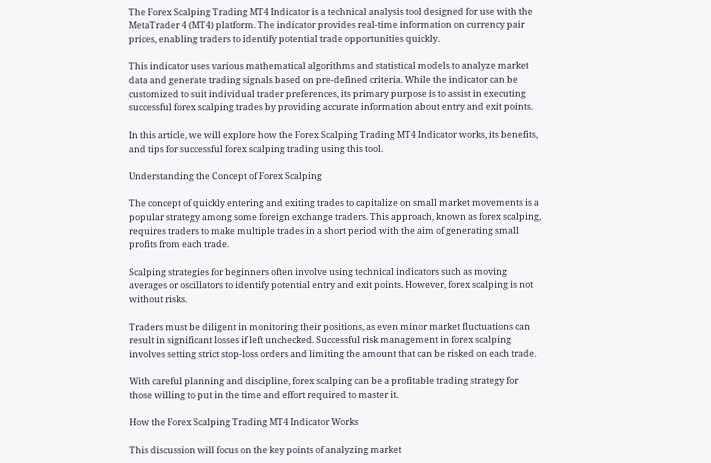The Forex Scalping Trading MT4 Indicator is a technical analysis tool designed for use with the MetaTrader 4 (MT4) platform. The indicator provides real-time information on currency pair prices, enabling traders to identify potential trade opportunities quickly.

This indicator uses various mathematical algorithms and statistical models to analyze market data and generate trading signals based on pre-defined criteria. While the indicator can be customized to suit individual trader preferences, its primary purpose is to assist in executing successful forex scalping trades by providing accurate information about entry and exit points.

In this article, we will explore how the Forex Scalping Trading MT4 Indicator works, its benefits, and tips for successful forex scalping trading using this tool.

Understanding the Concept of Forex Scalping

The concept of quickly entering and exiting trades to capitalize on small market movements is a popular strategy among some foreign exchange traders. This approach, known as forex scalping, requires traders to make multiple trades in a short period with the aim of generating small profits from each trade.

Scalping strategies for beginners often involve using technical indicators such as moving averages or oscillators to identify potential entry and exit points. However, forex scalping is not without risks.

Traders must be diligent in monitoring their positions, as even minor market fluctuations can result in significant losses if left unchecked. Successful risk management in forex scalping involves setting strict stop-loss orders and limiting the amount that can be risked on each trade.

With careful planning and discipline, forex scalping can be a profitable trading strategy for those willing to put in the time and effort required to master it.

How the Forex Scalping Trading MT4 Indicator Works

This discussion will focus on the key points of analyzing market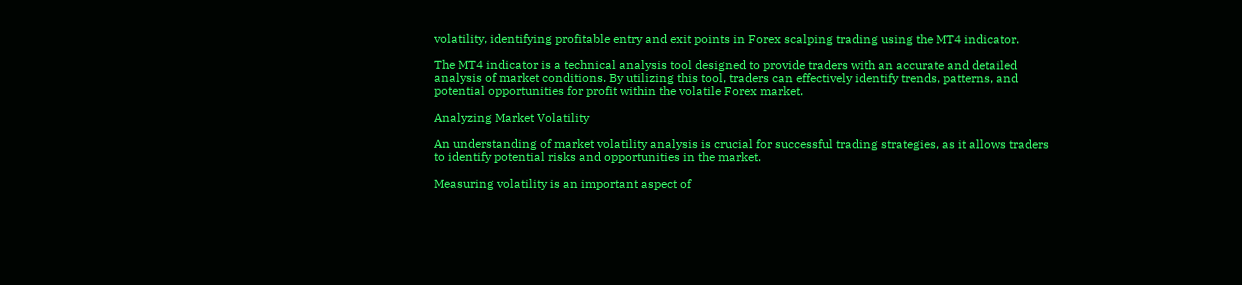volatility, identifying profitable entry and exit points in Forex scalping trading using the MT4 indicator.

The MT4 indicator is a technical analysis tool designed to provide traders with an accurate and detailed analysis of market conditions. By utilizing this tool, traders can effectively identify trends, patterns, and potential opportunities for profit within the volatile Forex market.

Analyzing Market Volatility

An understanding of market volatility analysis is crucial for successful trading strategies, as it allows traders to identify potential risks and opportunities in the market.

Measuring volatility is an important aspect of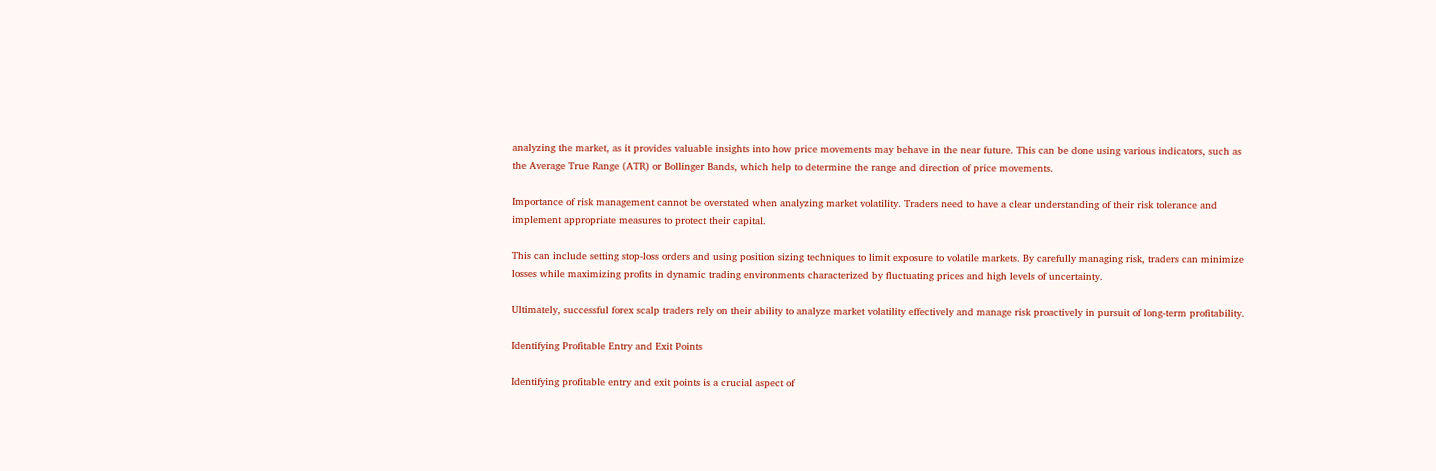analyzing the market, as it provides valuable insights into how price movements may behave in the near future. This can be done using various indicators, such as the Average True Range (ATR) or Bollinger Bands, which help to determine the range and direction of price movements.

Importance of risk management cannot be overstated when analyzing market volatility. Traders need to have a clear understanding of their risk tolerance and implement appropriate measures to protect their capital.

This can include setting stop-loss orders and using position sizing techniques to limit exposure to volatile markets. By carefully managing risk, traders can minimize losses while maximizing profits in dynamic trading environments characterized by fluctuating prices and high levels of uncertainty.

Ultimately, successful forex scalp traders rely on their ability to analyze market volatility effectively and manage risk proactively in pursuit of long-term profitability.

Identifying Profitable Entry and Exit Points

Identifying profitable entry and exit points is a crucial aspect of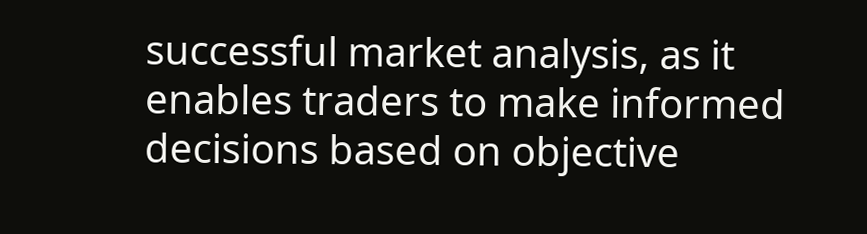successful market analysis, as it enables traders to make informed decisions based on objective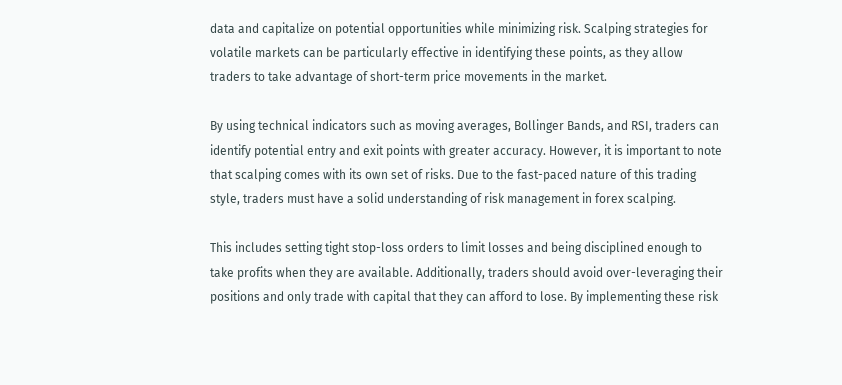data and capitalize on potential opportunities while minimizing risk. Scalping strategies for volatile markets can be particularly effective in identifying these points, as they allow traders to take advantage of short-term price movements in the market.

By using technical indicators such as moving averages, Bollinger Bands, and RSI, traders can identify potential entry and exit points with greater accuracy. However, it is important to note that scalping comes with its own set of risks. Due to the fast-paced nature of this trading style, traders must have a solid understanding of risk management in forex scalping.

This includes setting tight stop-loss orders to limit losses and being disciplined enough to take profits when they are available. Additionally, traders should avoid over-leveraging their positions and only trade with capital that they can afford to lose. By implementing these risk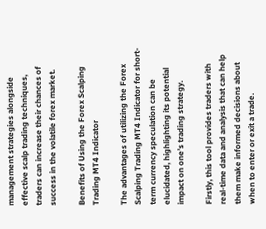management strategies alongside effective scalp trading techniques, traders can increase their chances of success in the volatile forex market.

Benefits of Using the Forex Scalping Trading MT4 Indicator

The advantages of utilizing the Forex Scalping Trading MT4 Indicator for short-term currency speculation can be elucidated, highlighting its potential impact on one’s trading strategy.

Firstly, this tool provides traders with real-time data and analysis that can help them make informed decisions about when to enter or exit a trade.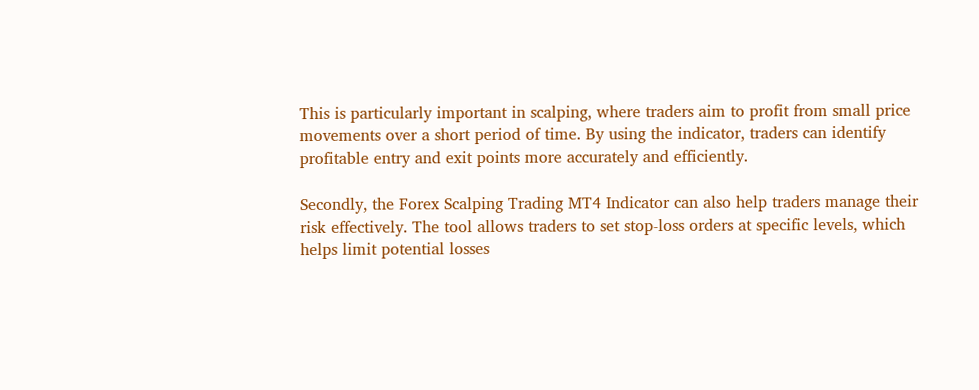This is particularly important in scalping, where traders aim to profit from small price movements over a short period of time. By using the indicator, traders can identify profitable entry and exit points more accurately and efficiently.

Secondly, the Forex Scalping Trading MT4 Indicator can also help traders manage their risk effectively. The tool allows traders to set stop-loss orders at specific levels, which helps limit potential losses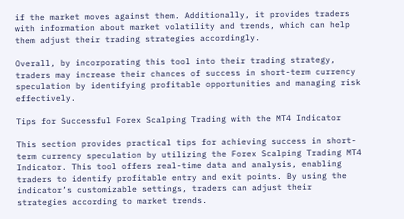if the market moves against them. Additionally, it provides traders with information about market volatility and trends, which can help them adjust their trading strategies accordingly.

Overall, by incorporating this tool into their trading strategy, traders may increase their chances of success in short-term currency speculation by identifying profitable opportunities and managing risk effectively.

Tips for Successful Forex Scalping Trading with the MT4 Indicator

This section provides practical tips for achieving success in short-term currency speculation by utilizing the Forex Scalping Trading MT4 Indicator. This tool offers real-time data and analysis, enabling traders to identify profitable entry and exit points. By using the indicator’s customizable settings, traders can adjust their strategies according to market trends.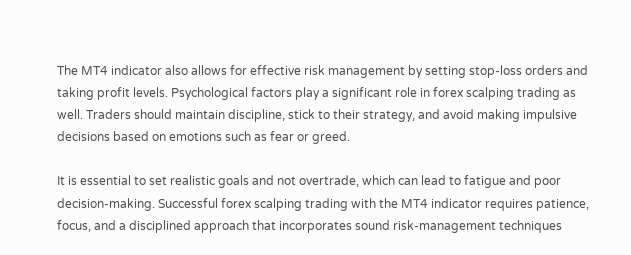The MT4 indicator also allows for effective risk management by setting stop-loss orders and taking profit levels. Psychological factors play a significant role in forex scalping trading as well. Traders should maintain discipline, stick to their strategy, and avoid making impulsive decisions based on emotions such as fear or greed.

It is essential to set realistic goals and not overtrade, which can lead to fatigue and poor decision-making. Successful forex scalping trading with the MT4 indicator requires patience, focus, and a disciplined approach that incorporates sound risk-management techniques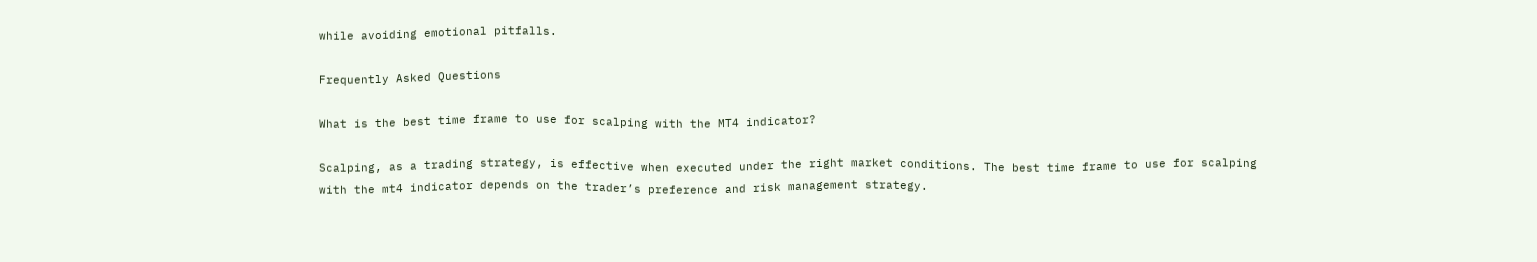while avoiding emotional pitfalls.

Frequently Asked Questions

What is the best time frame to use for scalping with the MT4 indicator?

Scalping, as a trading strategy, is effective when executed under the right market conditions. The best time frame to use for scalping with the mt4 indicator depends on the trader’s preference and risk management strategy.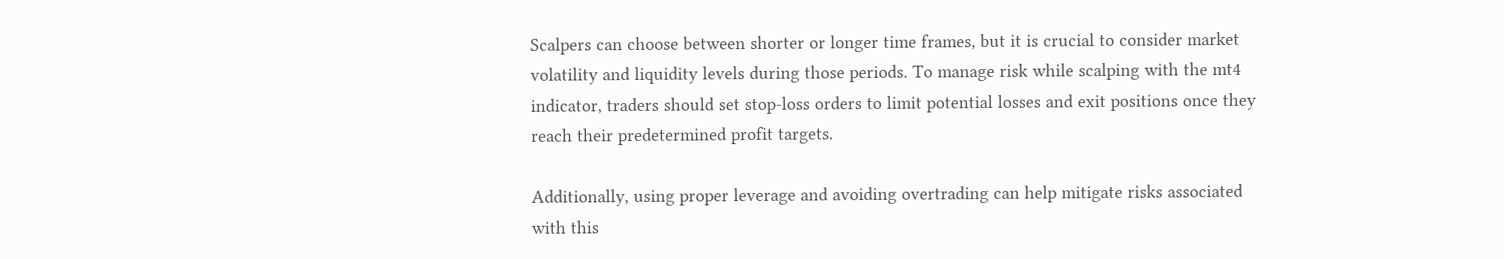Scalpers can choose between shorter or longer time frames, but it is crucial to consider market volatility and liquidity levels during those periods. To manage risk while scalping with the mt4 indicator, traders should set stop-loss orders to limit potential losses and exit positions once they reach their predetermined profit targets.

Additionally, using proper leverage and avoiding overtrading can help mitigate risks associated with this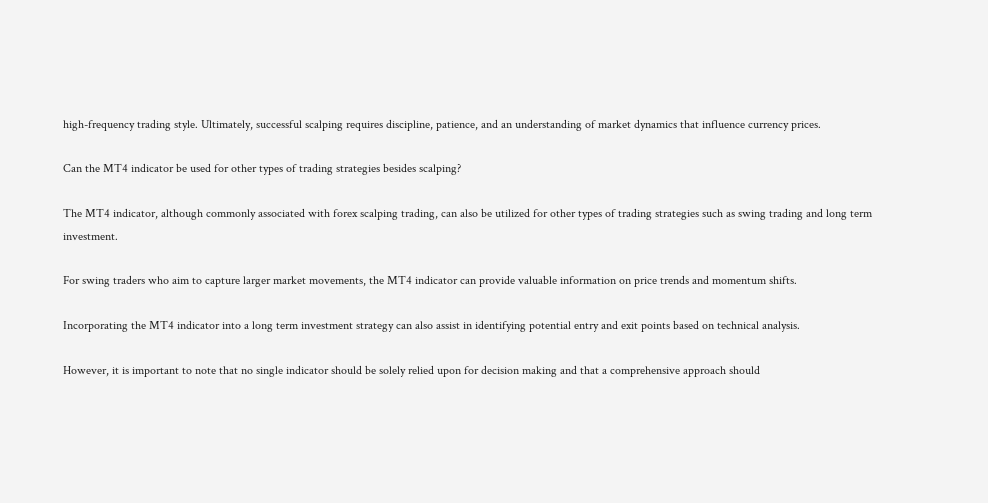high-frequency trading style. Ultimately, successful scalping requires discipline, patience, and an understanding of market dynamics that influence currency prices.

Can the MT4 indicator be used for other types of trading strategies besides scalping?

The MT4 indicator, although commonly associated with forex scalping trading, can also be utilized for other types of trading strategies such as swing trading and long term investment.

For swing traders who aim to capture larger market movements, the MT4 indicator can provide valuable information on price trends and momentum shifts.

Incorporating the MT4 indicator into a long term investment strategy can also assist in identifying potential entry and exit points based on technical analysis.

However, it is important to note that no single indicator should be solely relied upon for decision making and that a comprehensive approach should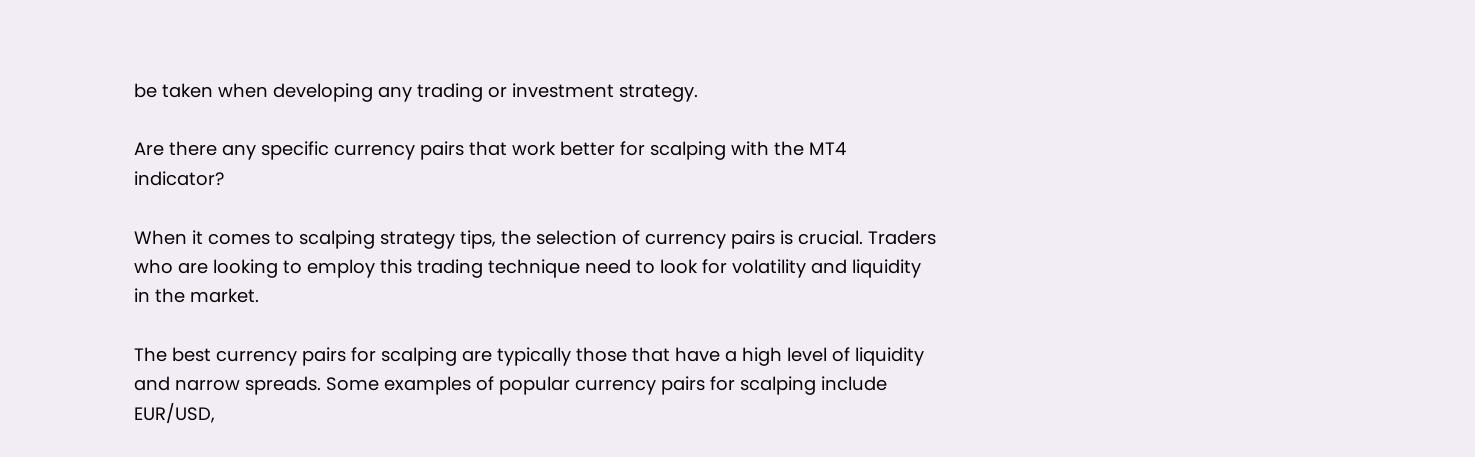be taken when developing any trading or investment strategy.

Are there any specific currency pairs that work better for scalping with the MT4 indicator?

When it comes to scalping strategy tips, the selection of currency pairs is crucial. Traders who are looking to employ this trading technique need to look for volatility and liquidity in the market.

The best currency pairs for scalping are typically those that have a high level of liquidity and narrow spreads. Some examples of popular currency pairs for scalping include EUR/USD,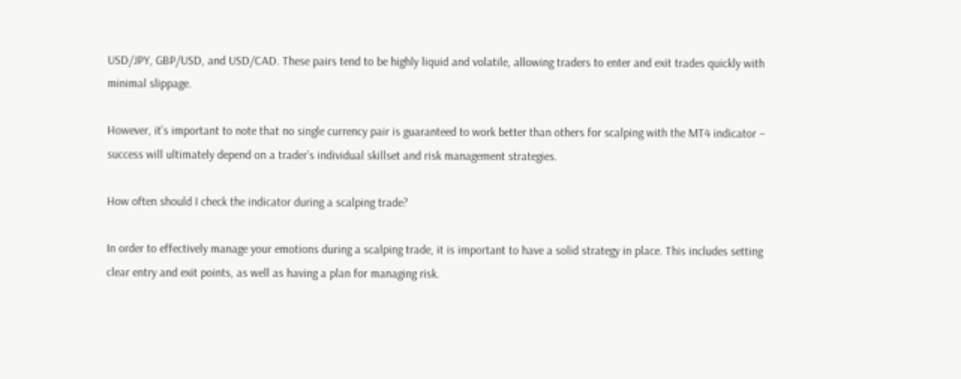USD/JPY, GBP/USD, and USD/CAD. These pairs tend to be highly liquid and volatile, allowing traders to enter and exit trades quickly with minimal slippage.

However, it’s important to note that no single currency pair is guaranteed to work better than others for scalping with the MT4 indicator – success will ultimately depend on a trader’s individual skillset and risk management strategies.

How often should I check the indicator during a scalping trade?

In order to effectively manage your emotions during a scalping trade, it is important to have a solid strategy in place. This includes setting clear entry and exit points, as well as having a plan for managing risk.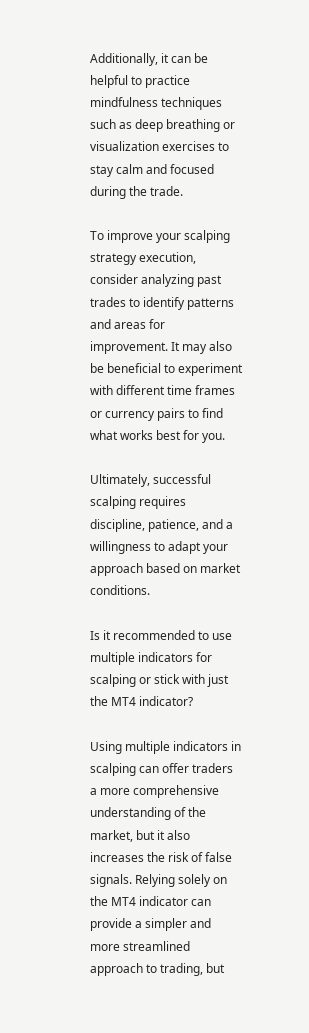Additionally, it can be helpful to practice mindfulness techniques such as deep breathing or visualization exercises to stay calm and focused during the trade.

To improve your scalping strategy execution, consider analyzing past trades to identify patterns and areas for improvement. It may also be beneficial to experiment with different time frames or currency pairs to find what works best for you.

Ultimately, successful scalping requires discipline, patience, and a willingness to adapt your approach based on market conditions.

Is it recommended to use multiple indicators for scalping or stick with just the MT4 indicator?

Using multiple indicators in scalping can offer traders a more comprehensive understanding of the market, but it also increases the risk of false signals. Relying solely on the MT4 indicator can provide a simpler and more streamlined approach to trading, but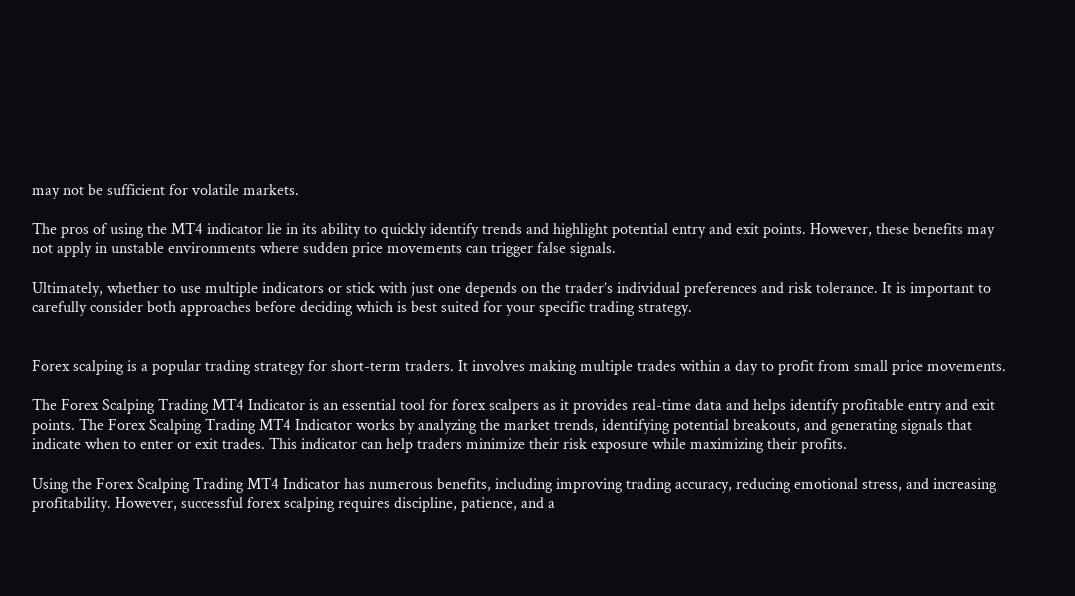may not be sufficient for volatile markets.

The pros of using the MT4 indicator lie in its ability to quickly identify trends and highlight potential entry and exit points. However, these benefits may not apply in unstable environments where sudden price movements can trigger false signals.

Ultimately, whether to use multiple indicators or stick with just one depends on the trader’s individual preferences and risk tolerance. It is important to carefully consider both approaches before deciding which is best suited for your specific trading strategy.


Forex scalping is a popular trading strategy for short-term traders. It involves making multiple trades within a day to profit from small price movements.

The Forex Scalping Trading MT4 Indicator is an essential tool for forex scalpers as it provides real-time data and helps identify profitable entry and exit points. The Forex Scalping Trading MT4 Indicator works by analyzing the market trends, identifying potential breakouts, and generating signals that indicate when to enter or exit trades. This indicator can help traders minimize their risk exposure while maximizing their profits.

Using the Forex Scalping Trading MT4 Indicator has numerous benefits, including improving trading accuracy, reducing emotional stress, and increasing profitability. However, successful forex scalping requires discipline, patience, and a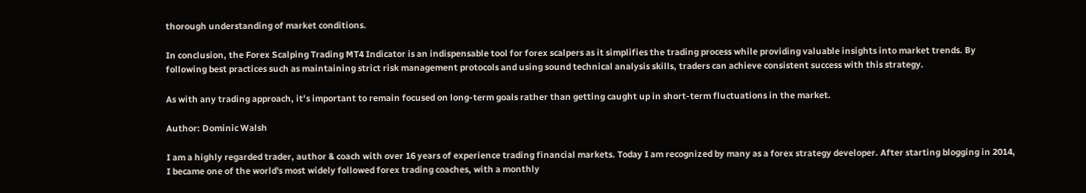thorough understanding of market conditions.

In conclusion, the Forex Scalping Trading MT4 Indicator is an indispensable tool for forex scalpers as it simplifies the trading process while providing valuable insights into market trends. By following best practices such as maintaining strict risk management protocols and using sound technical analysis skills, traders can achieve consistent success with this strategy.

As with any trading approach, it’s important to remain focused on long-term goals rather than getting caught up in short-term fluctuations in the market.

Author: Dominic Walsh

I am a highly regarded trader, author & coach with over 16 years of experience trading financial markets. Today I am recognized by many as a forex strategy developer. After starting blogging in 2014, I became one of the world's most widely followed forex trading coaches, with a monthly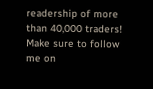readership of more than 40,000 traders! Make sure to follow me on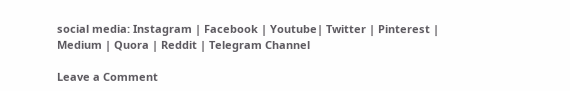social media: Instagram | Facebook | Youtube| Twitter | Pinterest | Medium | Quora | Reddit | Telegram Channel

Leave a Comment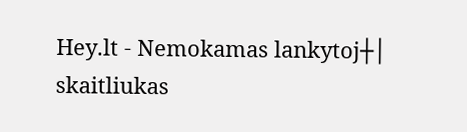Hey.lt - Nemokamas lankytoj┼│ skaitliukas